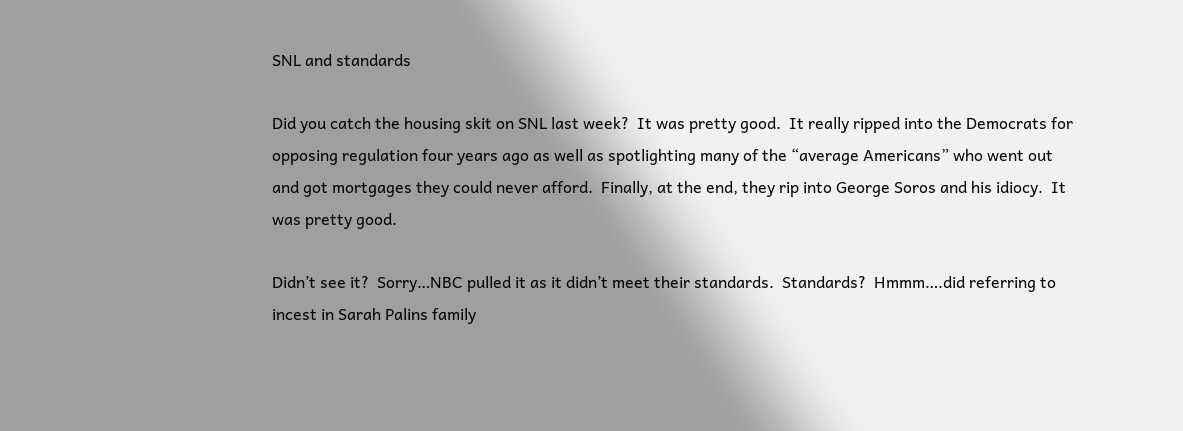SNL and standards

Did you catch the housing skit on SNL last week?  It was pretty good.  It really ripped into the Democrats for opposing regulation four years ago as well as spotlighting many of the “average Americans” who went out and got mortgages they could never afford.  Finally, at the end, they rip into George Soros and his idiocy.  It was pretty good.

Didn’t see it?  Sorry…NBC pulled it as it didn’t meet their standards.  Standards?  Hmmm….did referring to incest in Sarah Palins family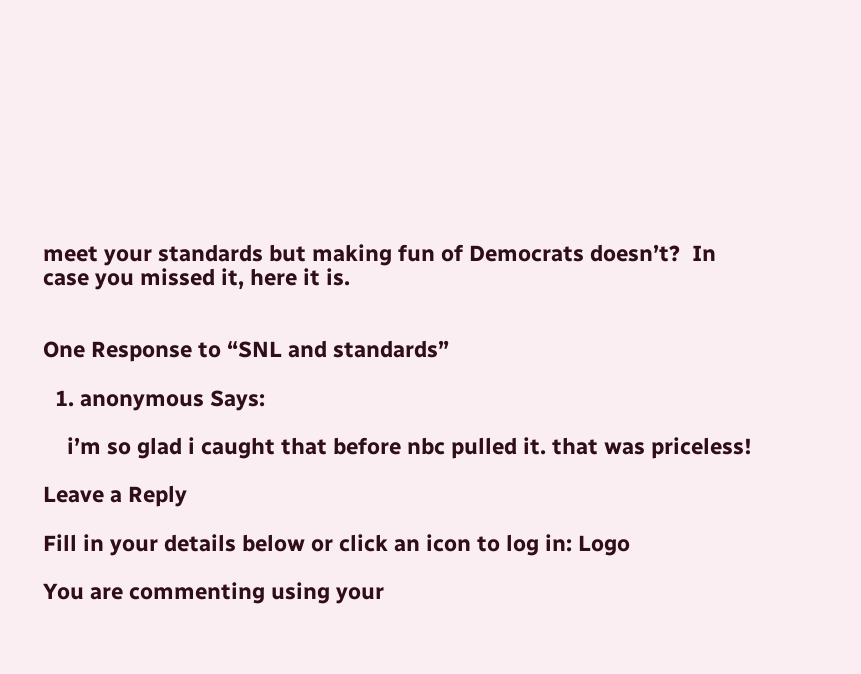meet your standards but making fun of Democrats doesn’t?  In case you missed it, here it is.


One Response to “SNL and standards”

  1. anonymous Says:

    i’m so glad i caught that before nbc pulled it. that was priceless!

Leave a Reply

Fill in your details below or click an icon to log in: Logo

You are commenting using your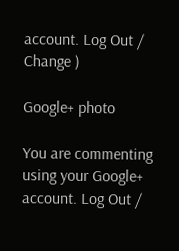account. Log Out /  Change )

Google+ photo

You are commenting using your Google+ account. Log Out /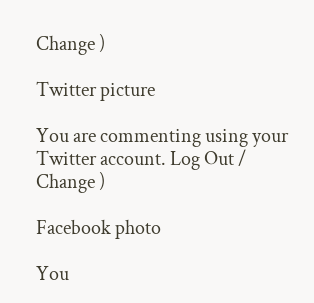Change )

Twitter picture

You are commenting using your Twitter account. Log Out /  Change )

Facebook photo

You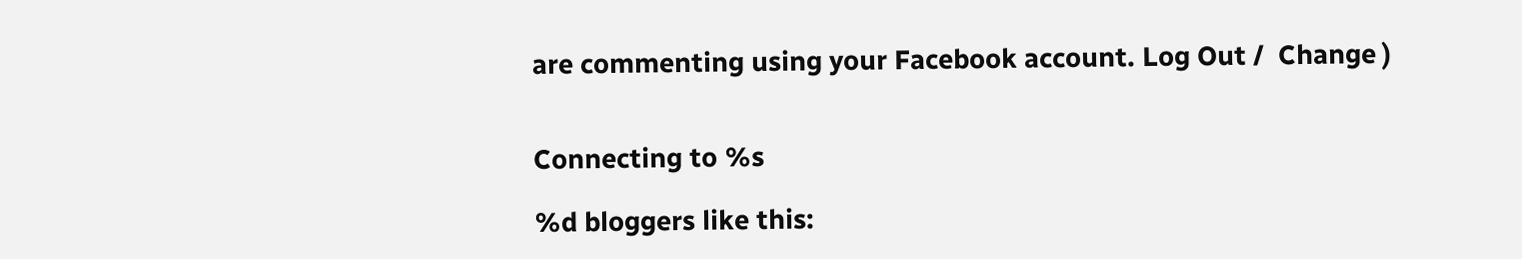are commenting using your Facebook account. Log Out /  Change )


Connecting to %s

%d bloggers like this: